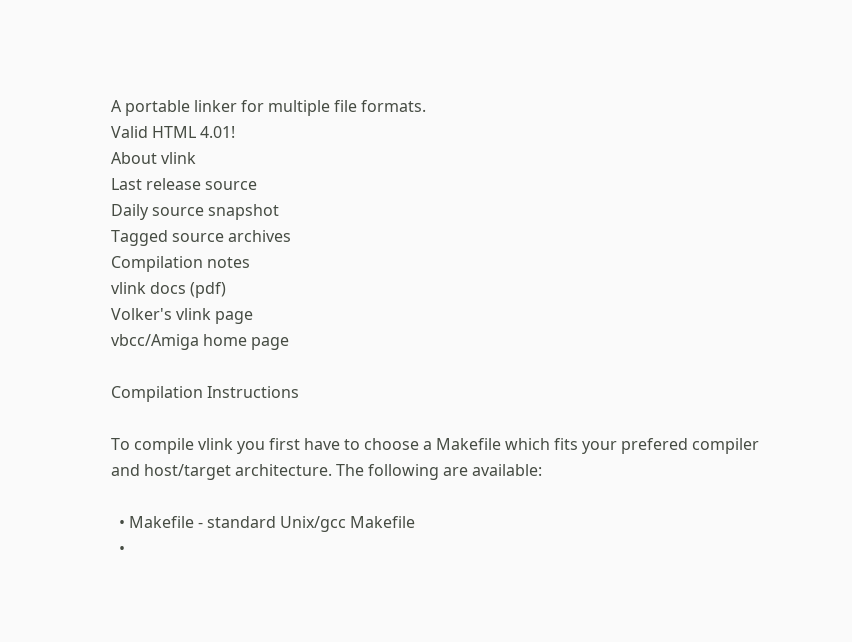A portable linker for multiple file formats.
Valid HTML 4.01!
About vlink
Last release source
Daily source snapshot
Tagged source archives
Compilation notes
vlink docs (pdf)
Volker's vlink page
vbcc/Amiga home page

Compilation Instructions

To compile vlink you first have to choose a Makefile which fits your prefered compiler and host/target architecture. The following are available:

  • Makefile - standard Unix/gcc Makefile
  •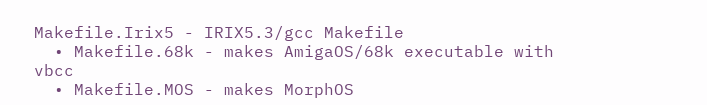Makefile.Irix5 - IRIX5.3/gcc Makefile
  • Makefile.68k - makes AmigaOS/68k executable with vbcc
  • Makefile.MOS - makes MorphOS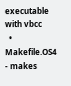executable with vbcc
  • Makefile.OS4 - makes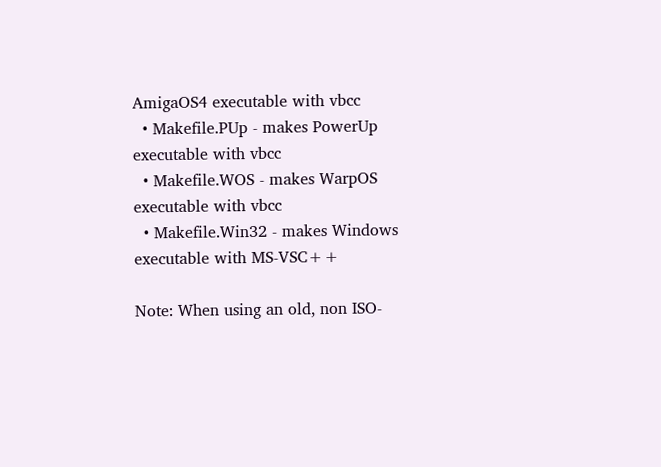AmigaOS4 executable with vbcc
  • Makefile.PUp - makes PowerUp executable with vbcc
  • Makefile.WOS - makes WarpOS executable with vbcc
  • Makefile.Win32 - makes Windows executable with MS-VSC++

Note: When using an old, non ISO-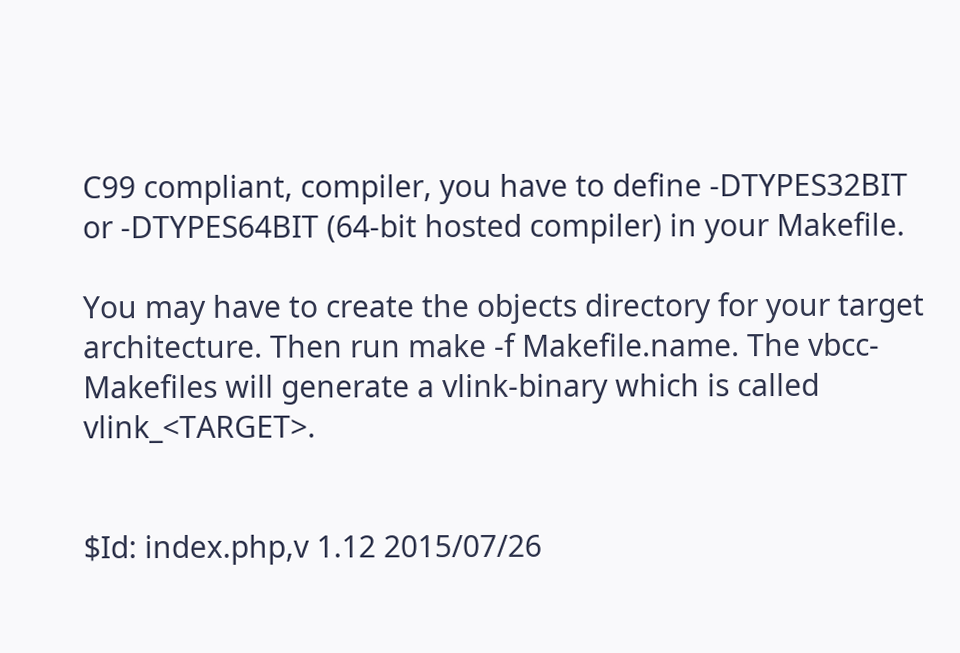C99 compliant, compiler, you have to define -DTYPES32BIT or -DTYPES64BIT (64-bit hosted compiler) in your Makefile.

You may have to create the objects directory for your target architecture. Then run make -f Makefile.name. The vbcc-Makefiles will generate a vlink-binary which is called vlink_<TARGET>.


$Id: index.php,v 1.12 2015/07/26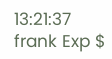13:21:37 frank Exp $